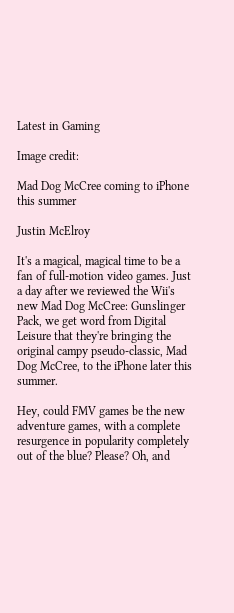Latest in Gaming

Image credit:

Mad Dog McCree coming to iPhone this summer

Justin McElroy

It's a magical, magical time to be a fan of full-motion video games. Just a day after we reviewed the Wii's new Mad Dog McCree: Gunslinger Pack, we get word from Digital Leisure that they're bringing the original campy pseudo-classic, Mad Dog McCree, to the iPhone later this summer.

Hey, could FMV games be the new adventure games, with a complete resurgence in popularity completely out of the blue? Please? Oh, and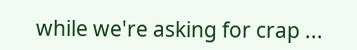while we're asking for crap ...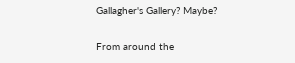Gallagher's Gallery? Maybe?

From around the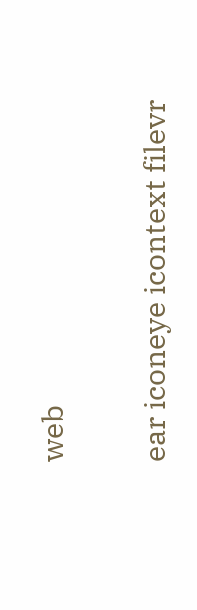web

ear iconeye icontext filevr